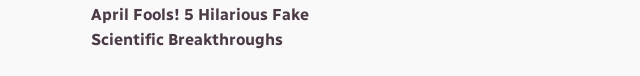April Fools! 5 Hilarious Fake Scientific Breakthroughs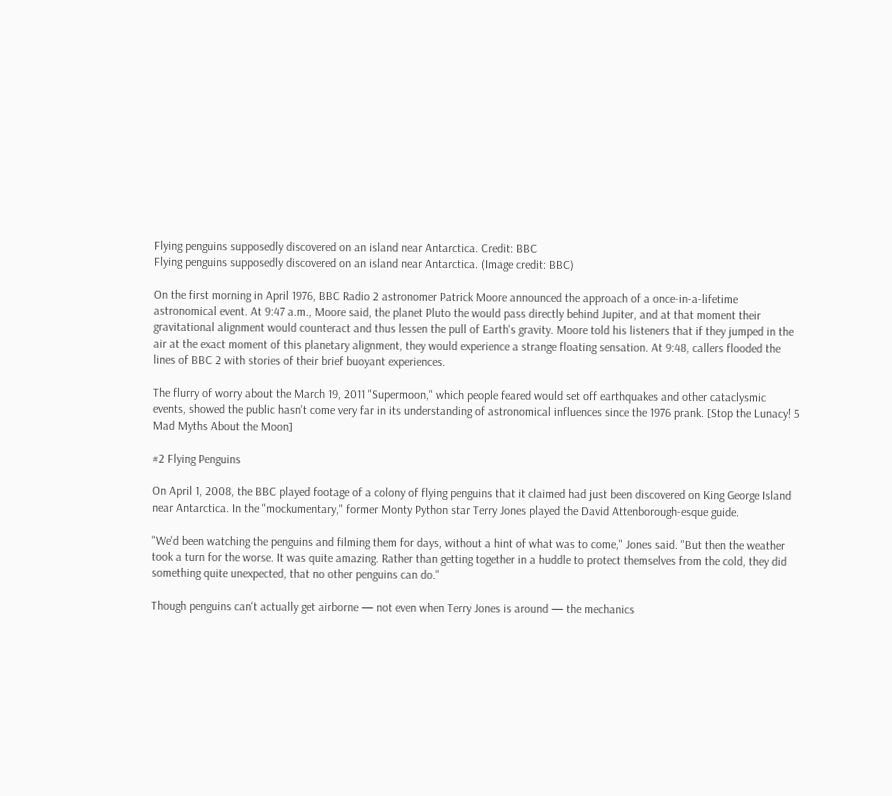Flying penguins supposedly discovered on an island near Antarctica. Credit: BBC
Flying penguins supposedly discovered on an island near Antarctica. (Image credit: BBC)

On the first morning in April 1976, BBC Radio 2 astronomer Patrick Moore announced the approach of a once-in-a-lifetime astronomical event. At 9:47 a.m., Moore said, the planet Pluto the would pass directly behind Jupiter, and at that moment their gravitational alignment would counteract and thus lessen the pull of Earth's gravity. Moore told his listeners that if they jumped in the air at the exact moment of this planetary alignment, they would experience a strange floating sensation. At 9:48, callers flooded the lines of BBC 2 with stories of their brief buoyant experiences.

The flurry of worry about the March 19, 2011 "Supermoon," which people feared would set off earthquakes and other cataclysmic events, showed the public hasn't come very far in its understanding of astronomical influences since the 1976 prank. [Stop the Lunacy! 5 Mad Myths About the Moon]

#2 Flying Penguins

On April 1, 2008, the BBC played footage of a colony of flying penguins that it claimed had just been discovered on King George Island near Antarctica. In the "mockumentary," former Monty Python star Terry Jones played the David Attenborough-esque guide.

"We'd been watching the penguins and filming them for days, without a hint of what was to come," Jones said. "But then the weather took a turn for the worse. It was quite amazing. Rather than getting together in a huddle to protect themselves from the cold, they did something quite unexpected, that no other penguins can do."

Though penguins can't actually get airborne — not even when Terry Jones is around — the mechanics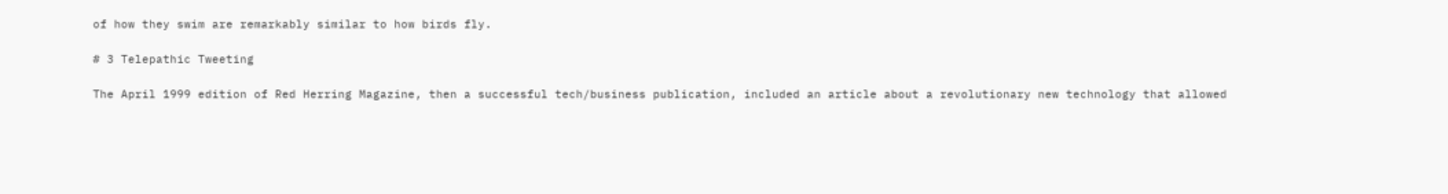of how they swim are remarkably similar to how birds fly.

# 3 Telepathic Tweeting

The April 1999 edition of Red Herring Magazine, then a successful tech/business publication, included an article about a revolutionary new technology that allowed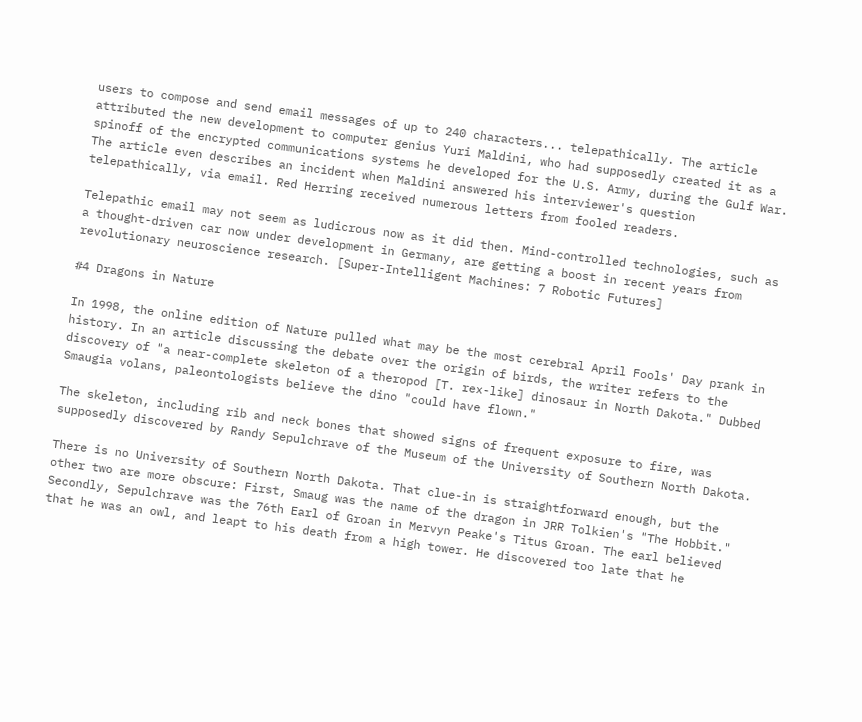users to compose and send email messages of up to 240 characters... telepathically. The article attributed the new development to computer genius Yuri Maldini, who had supposedly created it as a spinoff of the encrypted communications systems he developed for the U.S. Army, during the Gulf War. The article even describes an incident when Maldini answered his interviewer's question telepathically, via email. Red Herring received numerous letters from fooled readers.

Telepathic email may not seem as ludicrous now as it did then. Mind-controlled technologies, such as a thought-driven car now under development in Germany, are getting a boost in recent years from revolutionary neuroscience research. [Super-Intelligent Machines: 7 Robotic Futures]

#4 Dragons in Nature

In 1998, the online edition of Nature pulled what may be the most cerebral April Fools' Day prank in history. In an article discussing the debate over the origin of birds, the writer refers to the discovery of "a near-complete skeleton of a theropod [T. rex-like] dinosaur in North Dakota." Dubbed Smaugia volans, paleontologists believe the dino "could have flown."

The skeleton, including rib and neck bones that showed signs of frequent exposure to fire, was supposedly discovered by Randy Sepulchrave of the Museum of the University of Southern North Dakota.

There is no University of Southern North Dakota. That clue-in is straightforward enough, but the other two are more obscure: First, Smaug was the name of the dragon in JRR Tolkien's "The Hobbit." Secondly, Sepulchrave was the 76th Earl of Groan in Mervyn Peake's Titus Groan. The earl believed that he was an owl, and leapt to his death from a high tower. He discovered too late that he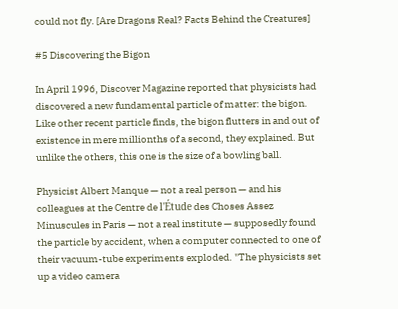could not fly. [Are Dragons Real? Facts Behind the Creatures]

#5 Discovering the Bigon

In April 1996, Discover Magazine reported that physicists had discovered a new fundamental particle of matter: the bigon. Like other recent particle finds, the bigon flutters in and out of existence in mere millionths of a second, they explained. But unlike the others, this one is the size of a bowling ball.

Physicist Albert Manque — not a real person — and his colleagues at the Centre de l'Étude des Choses Assez Minuscules in Paris — not a real institute — supposedly found the particle by accident, when a computer connected to one of their vacuum-tube experiments exploded. "The physicists set up a video camera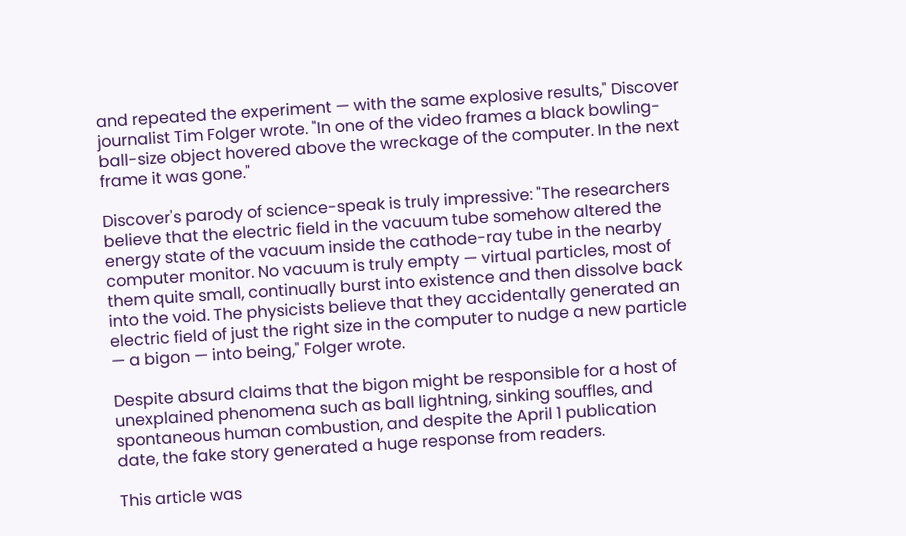and repeated the experiment — with the same explosive results," Discover journalist Tim Folger wrote. "In one of the video frames a black bowling-ball-size object hovered above the wreckage of the computer. In the next frame it was gone."

Discover's parody of science-speak is truly impressive: "The researchers believe that the electric field in the vacuum tube somehow altered the energy state of the vacuum inside the cathode-ray tube in the nearby computer monitor. No vacuum is truly empty — virtual particles, most of them quite small, continually burst into existence and then dissolve back into the void. The physicists believe that they accidentally generated an electric field of just the right size in the computer to nudge a new particle — a bigon — into being," Folger wrote.

Despite absurd claims that the bigon might be responsible for a host of unexplained phenomena such as ball lightning, sinking souffles, and spontaneous human combustion, and despite the April 1 publication date, the fake story generated a huge response from readers.

This article was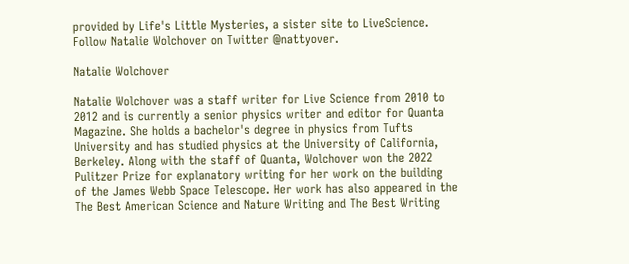provided by Life's Little Mysteries, a sister site to LiveScience. Follow Natalie Wolchover on Twitter @nattyover.

Natalie Wolchover

Natalie Wolchover was a staff writer for Live Science from 2010 to 2012 and is currently a senior physics writer and editor for Quanta Magazine. She holds a bachelor's degree in physics from Tufts University and has studied physics at the University of California, Berkeley. Along with the staff of Quanta, Wolchover won the 2022 Pulitzer Prize for explanatory writing for her work on the building of the James Webb Space Telescope. Her work has also appeared in the The Best American Science and Nature Writing and The Best Writing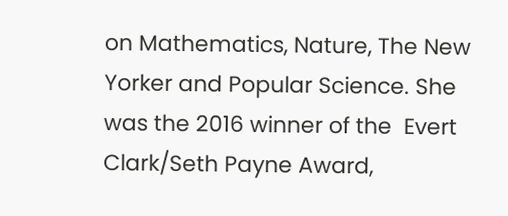on Mathematics, Nature, The New Yorker and Popular Science. She was the 2016 winner of the  Evert Clark/Seth Payne Award,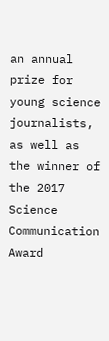an annual prize for young science journalists, as well as the winner of the 2017 Science Communication Award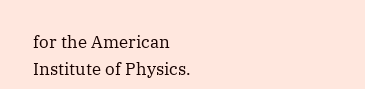for the American Institute of Physics.